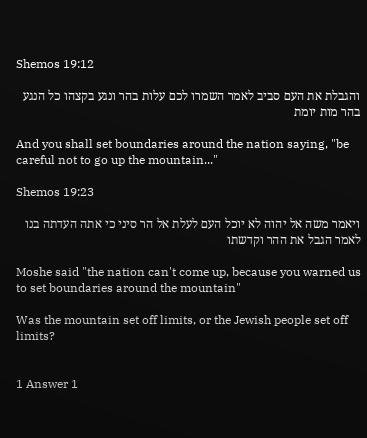Shemos 19:12

והגבלת את העם סביב לאמר השמרו לכם עלות בהר ונגע בקצהו כל הנגע בהר מות יומת

And you shall set boundaries around the nation saying, "be careful not to go up the mountain..."

Shemos 19:23

ויאמר משה אל יהוה לא יוכל העם לעלת אל הר סיני כי אתה העדתה בנו לאמר הגבל את ההר וקדשתו

Moshe said "the nation can't come up, because you warned us to set boundaries around the mountain"

Was the mountain set off limits, or the Jewish people set off limits?


1 Answer 1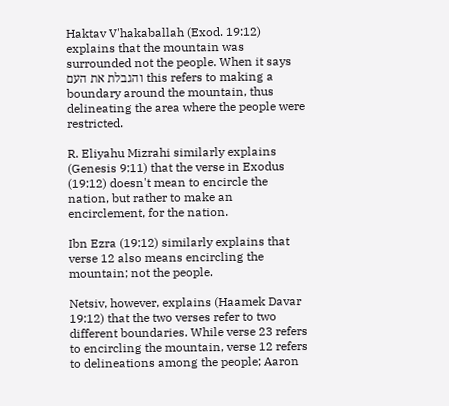Haktav V'hakaballah (Exod. 19:12) explains that the mountain was surrounded not the people. When it says והגבלת את העם this refers to making a boundary around the mountain, thus delineating the area where the people were restricted.

R. Eliyahu Mizrahi similarly explains (Genesis 9:11) that the verse in Exodus (19:12) doesn't mean to encircle the nation, but rather to make an encirclement, for the nation.

Ibn Ezra (19:12) similarly explains that verse 12 also means encircling the mountain; not the people.

Netsiv, however, explains (Haamek Davar 19:12) that the two verses refer to two different boundaries. While verse 23 refers to encircling the mountain, verse 12 refers to delineations among the people; Aaron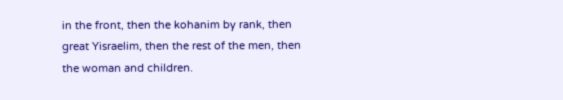in the front, then the kohanim by rank, then great Yisraelim, then the rest of the men, then the woman and children.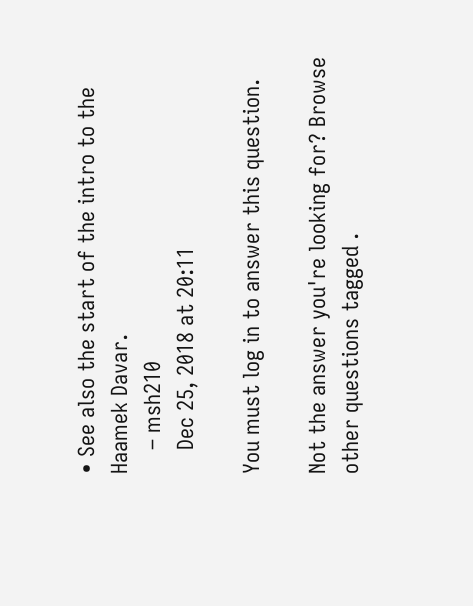• See also the start of the intro to the Haamek Davar.
    – msh210
    Dec 25, 2018 at 20:11

You must log in to answer this question.

Not the answer you're looking for? Browse other questions tagged .